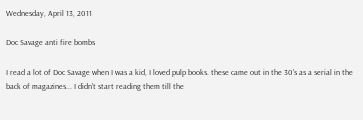Wednesday, April 13, 2011

Doc Savage anti fire bombs

I read a lot of Doc Savage when I was a kid, I loved pulp books. these came out in the 30's as a serial in the back of magazines... I didn't start reading them till the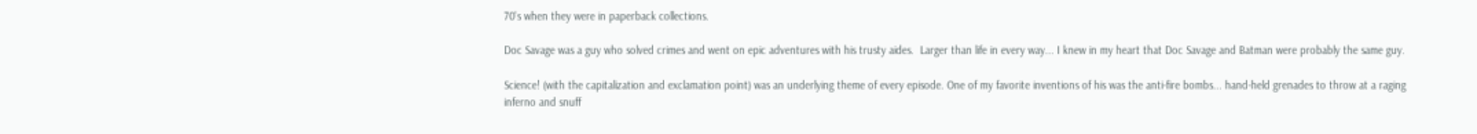70's when they were in paperback collections.

Doc Savage was a guy who solved crimes and went on epic adventures with his trusty aides.  Larger than life in every way... I knew in my heart that Doc Savage and Batman were probably the same guy.

Science! (with the capitalization and exclamation point) was an underlying theme of every episode. One of my favorite inventions of his was the anti-fire bombs... hand-held grenades to throw at a raging inferno and snuff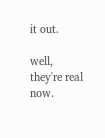it out.

well, they're real now.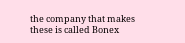the company that makes these is called Bonex